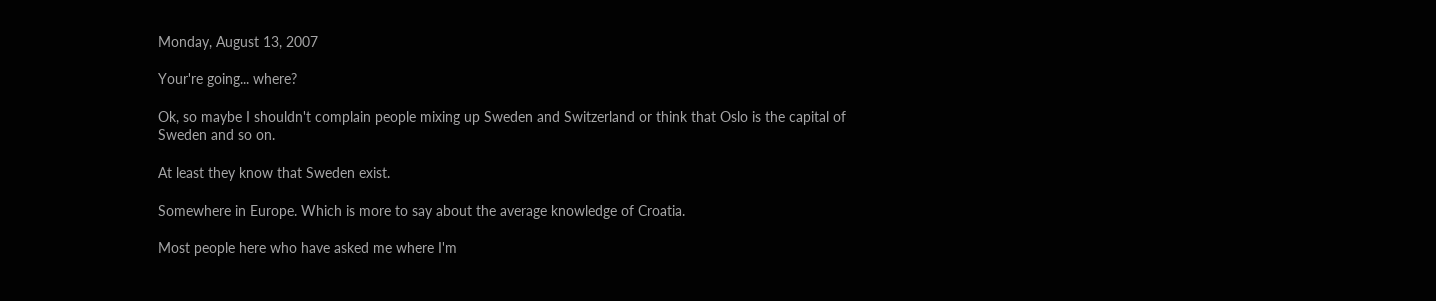Monday, August 13, 2007

Your're going... where?

Ok, so maybe I shouldn't complain people mixing up Sweden and Switzerland or think that Oslo is the capital of Sweden and so on.

At least they know that Sweden exist.

Somewhere in Europe. Which is more to say about the average knowledge of Croatia.

Most people here who have asked me where I'm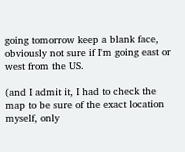going tomorrow keep a blank face, obviously not sure if I'm going east or west from the US.

(and I admit it, I had to check the map to be sure of the exact location myself, only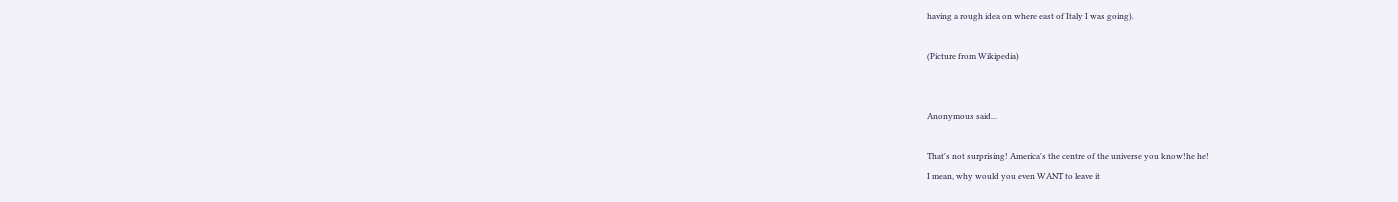having a rough idea on where east of Italy I was going).

(Picture from Wikipedia)


Anonymous said...

That's not surprising! America's the centre of the universe you know!he he!
I mean, why would you even WANT to leave it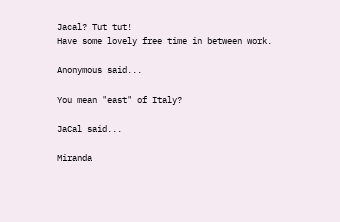Jacal? Tut tut!
Have some lovely free time in between work.

Anonymous said...

You mean "east" of Italy?

JaCal said...

Miranda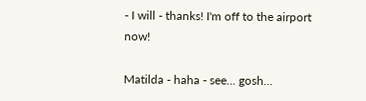- I will - thanks! I'm off to the airport now!

Matilda - haha - see... gosh...